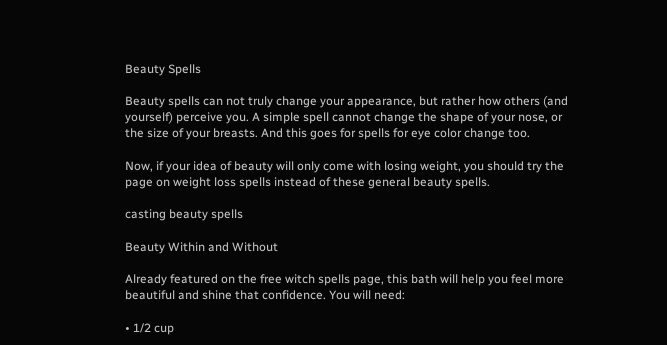Beauty Spells

Beauty spells can not truly change your appearance, but rather how others (and yourself) perceive you. A simple spell cannot change the shape of your nose, or the size of your breasts. And this goes for spells for eye color change too.

Now, if your idea of beauty will only come with losing weight, you should try the page on weight loss spells instead of these general beauty spells.

casting beauty spells

Beauty Within and Without

Already featured on the free witch spells page, this bath will help you feel more beautiful and shine that confidence. You will need:

• 1/2 cup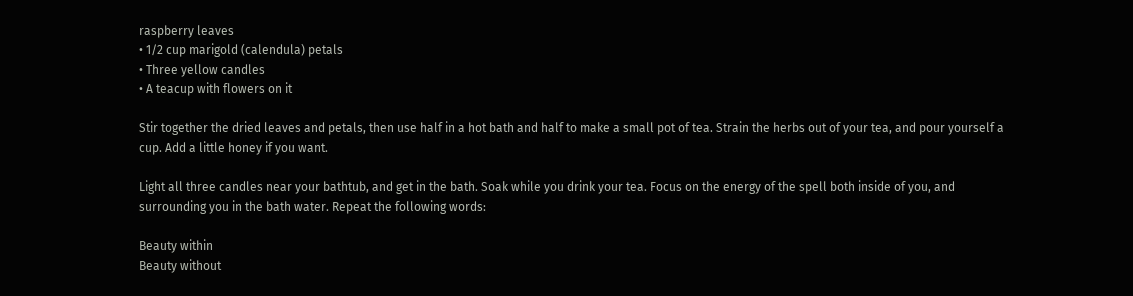raspberry leaves
• 1/2 cup marigold (calendula) petals
• Three yellow candles
• A teacup with flowers on it

Stir together the dried leaves and petals, then use half in a hot bath and half to make a small pot of tea. Strain the herbs out of your tea, and pour yourself a cup. Add a little honey if you want.

Light all three candles near your bathtub, and get in the bath. Soak while you drink your tea. Focus on the energy of the spell both inside of you, and surrounding you in the bath water. Repeat the following words:

Beauty within
Beauty without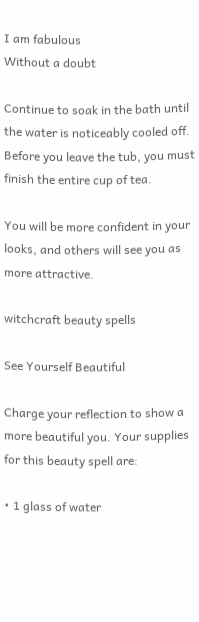I am fabulous
Without a doubt

Continue to soak in the bath until the water is noticeably cooled off. Before you leave the tub, you must finish the entire cup of tea.

You will be more confident in your looks, and others will see you as more attractive.

witchcraft beauty spells

See Yourself Beautiful

Charge your reflection to show a more beautiful you. Your supplies for this beauty spell are:

• 1 glass of water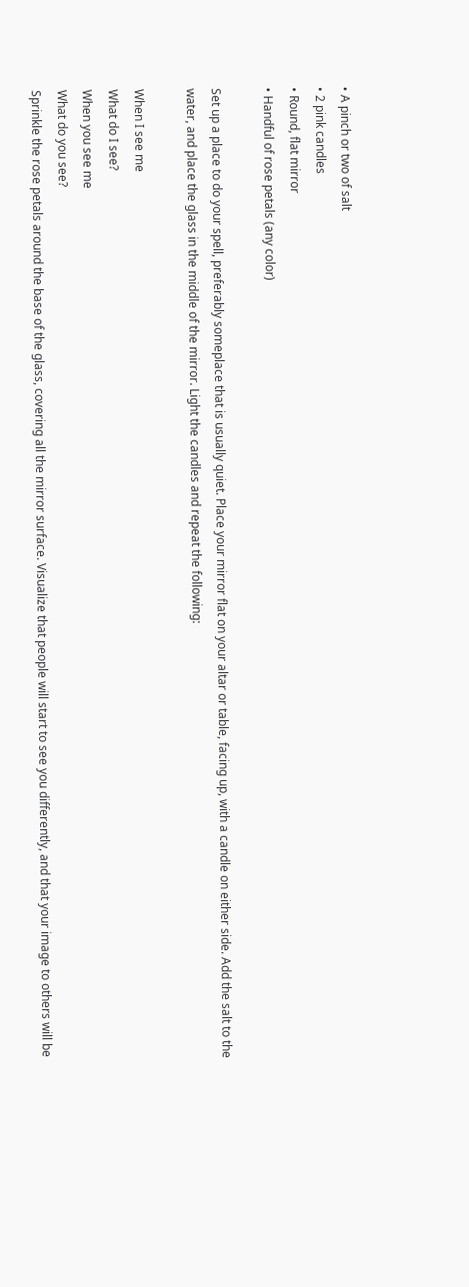• A pinch or two of salt
• 2 pink candles
• Round, flat mirror
• Handful of rose petals (any color)

Set up a place to do your spell, preferably someplace that is usually quiet. Place your mirror flat on your altar or table, facing up, with a candle on either side. Add the salt to the water, and place the glass in the middle of the mirror. Light the candles and repeat the following:

When I see me
What do I see?
When you see me
What do you see?
Sprinkle the rose petals around the base of the glass, covering all the mirror surface. Visualize that people will start to see you differently, and that your image to others will be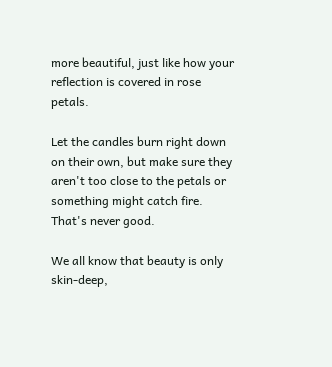more beautiful, just like how your reflection is covered in rose petals.

Let the candles burn right down on their own, but make sure they aren't too close to the petals or something might catch fire. That's never good.

We all know that beauty is only skin-deep,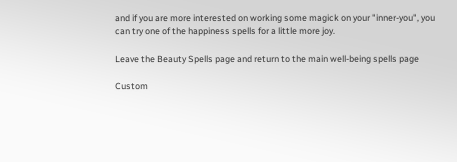and if you are more interested on working some magick on your "inner-you", you can try one of the happiness spells for a little more joy.

Leave the Beauty Spells page and return to the main well-being spells page

Custom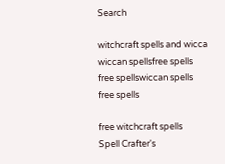Search

witchcraft spells and wicca
wiccan spellsfree spells
free spellswiccan spells
free spells

free witchcraft spells
Spell Crafter's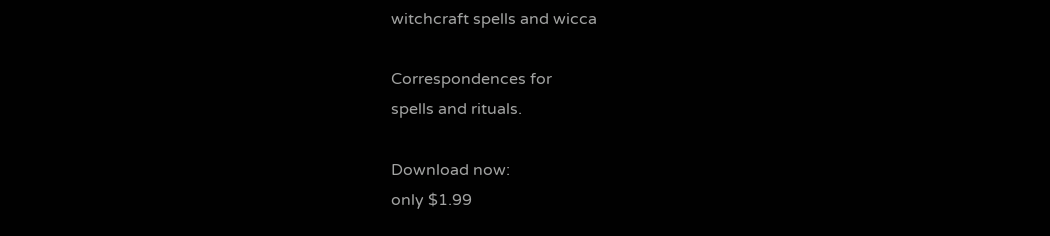witchcraft spells and wicca

Correspondences for
spells and rituals.

Download now:
only $1.99